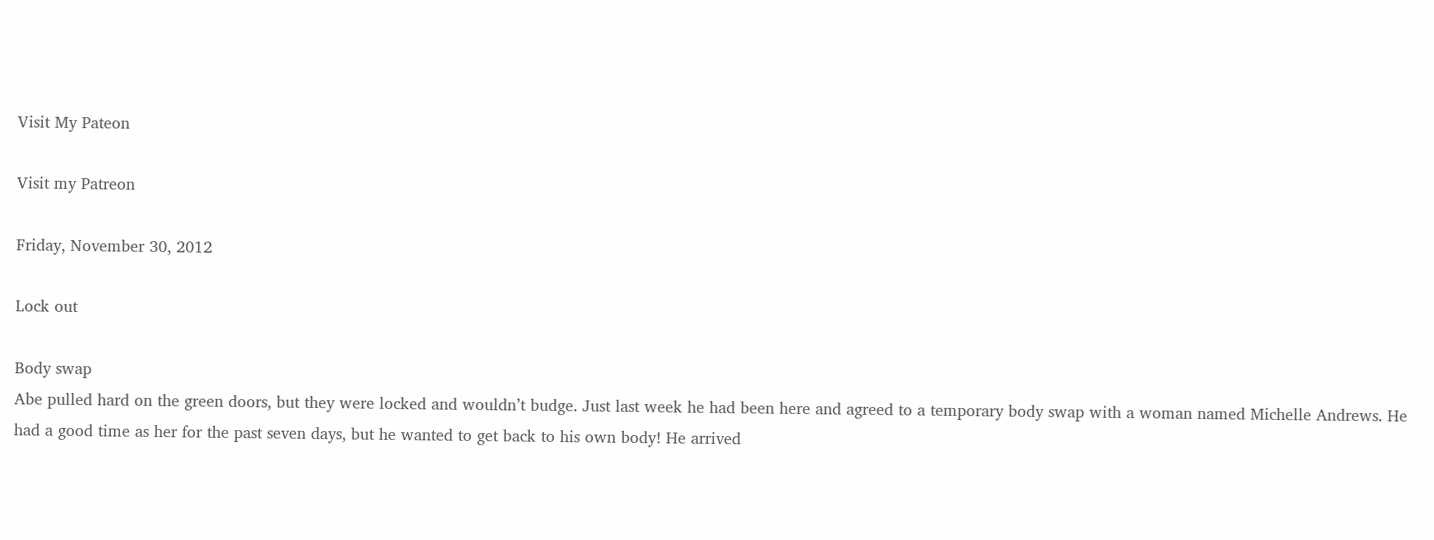Visit My Pateon

Visit my Patreon

Friday, November 30, 2012

Lock out

Body swap
Abe pulled hard on the green doors, but they were locked and wouldn’t budge. Just last week he had been here and agreed to a temporary body swap with a woman named Michelle Andrews. He had a good time as her for the past seven days, but he wanted to get back to his own body! He arrived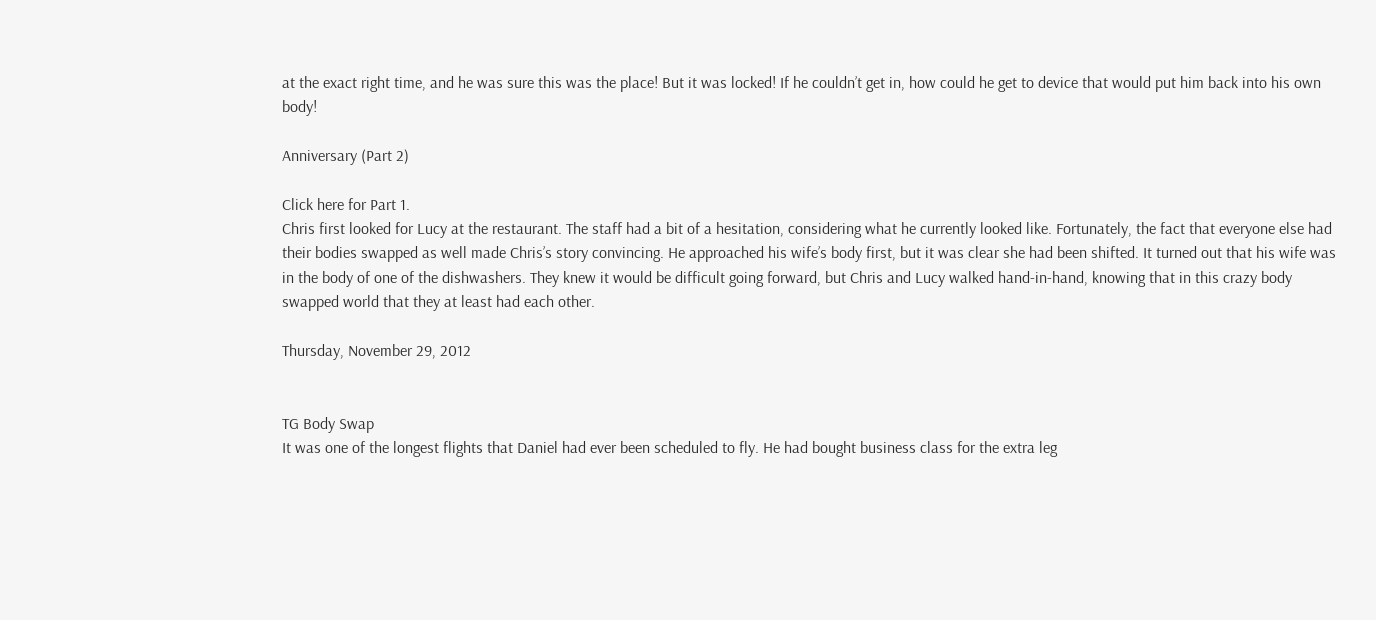at the exact right time, and he was sure this was the place! But it was locked! If he couldn’t get in, how could he get to device that would put him back into his own body!

Anniversary (Part 2)

Click here for Part 1.
Chris first looked for Lucy at the restaurant. The staff had a bit of a hesitation, considering what he currently looked like. Fortunately, the fact that everyone else had their bodies swapped as well made Chris’s story convincing. He approached his wife’s body first, but it was clear she had been shifted. It turned out that his wife was in the body of one of the dishwashers. They knew it would be difficult going forward, but Chris and Lucy walked hand-in-hand, knowing that in this crazy body swapped world that they at least had each other.

Thursday, November 29, 2012


TG Body Swap
It was one of the longest flights that Daniel had ever been scheduled to fly. He had bought business class for the extra leg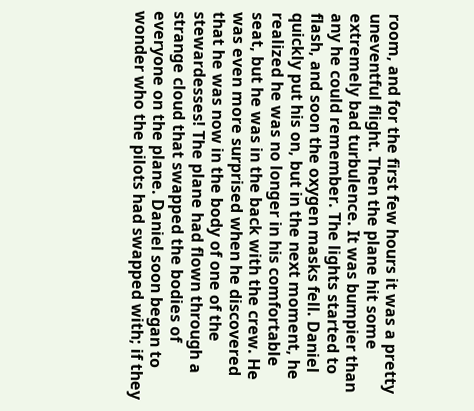room, and for the first few hours it was a pretty uneventful flight. Then the plane hit some extremely bad turbulence. It was bumpier than any he could remember. The lights started to flash, and soon the oxygen masks fell. Daniel quickly put his on, but in the next moment, he realized he was no longer in his comfortable seat, but he was in the back with the crew. He was even more surprised when he discovered that he was now in the body of one of the stewardesses! The plane had flown through a strange cloud that swapped the bodies of everyone on the plane. Daniel soon began to wonder who the pilots had swapped with; if they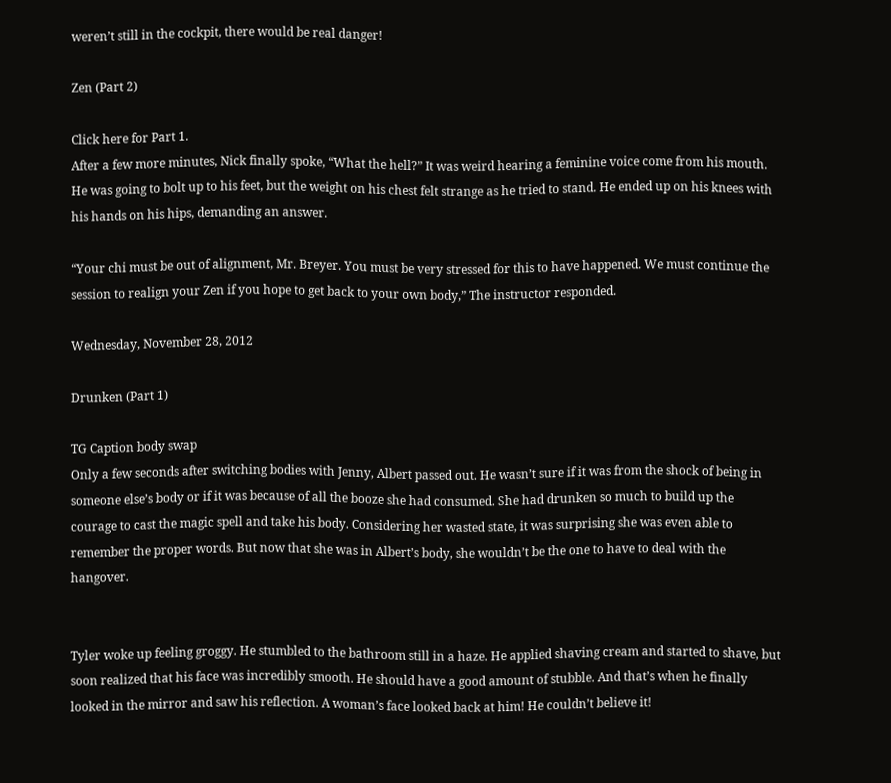weren’t still in the cockpit, there would be real danger!

Zen (Part 2)

Click here for Part 1.
After a few more minutes, Nick finally spoke, “What the hell?” It was weird hearing a feminine voice come from his mouth. He was going to bolt up to his feet, but the weight on his chest felt strange as he tried to stand. He ended up on his knees with his hands on his hips, demanding an answer.

“Your chi must be out of alignment, Mr. Breyer. You must be very stressed for this to have happened. We must continue the session to realign your Zen if you hope to get back to your own body,” The instructor responded.

Wednesday, November 28, 2012

Drunken (Part 1)

TG Caption body swap
Only a few seconds after switching bodies with Jenny, Albert passed out. He wasn’t sure if it was from the shock of being in someone else’s body or if it was because of all the booze she had consumed. She had drunken so much to build up the courage to cast the magic spell and take his body. Considering her wasted state, it was surprising she was even able to remember the proper words. But now that she was in Albert’s body, she wouldn’t be the one to have to deal with the hangover.


Tyler woke up feeling groggy. He stumbled to the bathroom still in a haze. He applied shaving cream and started to shave, but soon realized that his face was incredibly smooth. He should have a good amount of stubble. And that’s when he finally looked in the mirror and saw his reflection. A woman’s face looked back at him! He couldn’t believe it!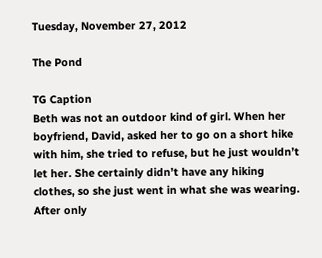Tuesday, November 27, 2012

The Pond

TG Caption
Beth was not an outdoor kind of girl. When her boyfriend, David, asked her to go on a short hike with him, she tried to refuse, but he just wouldn’t let her. She certainly didn’t have any hiking clothes, so she just went in what she was wearing. After only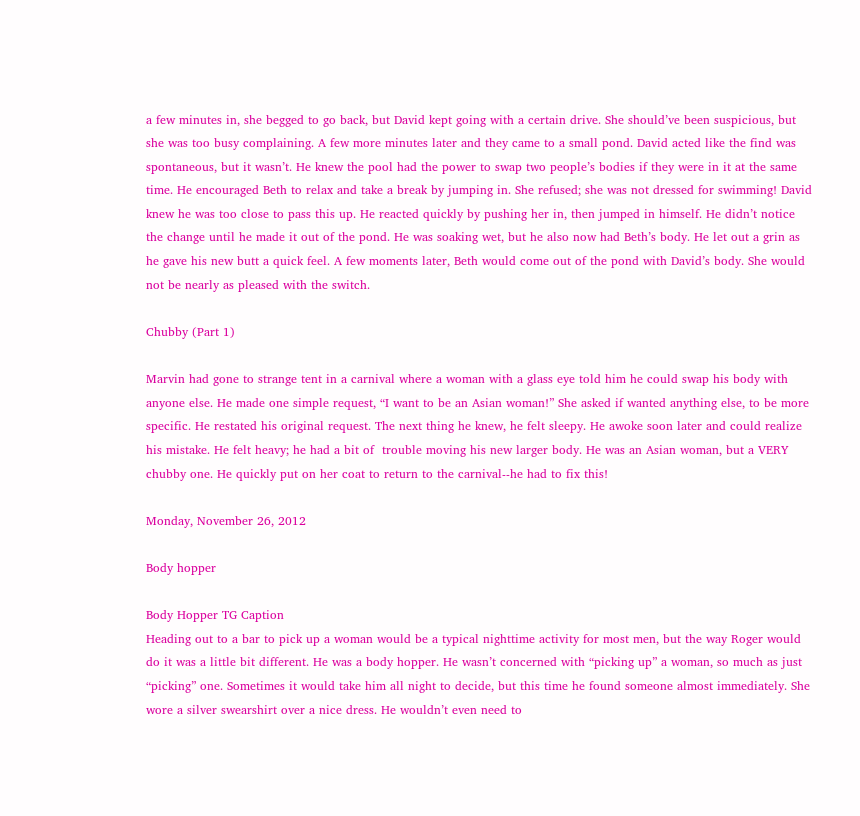a few minutes in, she begged to go back, but David kept going with a certain drive. She should’ve been suspicious, but she was too busy complaining. A few more minutes later and they came to a small pond. David acted like the find was spontaneous, but it wasn’t. He knew the pool had the power to swap two people’s bodies if they were in it at the same time. He encouraged Beth to relax and take a break by jumping in. She refused; she was not dressed for swimming! David knew he was too close to pass this up. He reacted quickly by pushing her in, then jumped in himself. He didn’t notice the change until he made it out of the pond. He was soaking wet, but he also now had Beth’s body. He let out a grin as he gave his new butt a quick feel. A few moments later, Beth would come out of the pond with David’s body. She would not be nearly as pleased with the switch.

Chubby (Part 1)

Marvin had gone to strange tent in a carnival where a woman with a glass eye told him he could swap his body with anyone else. He made one simple request, “I want to be an Asian woman!” She asked if wanted anything else, to be more specific. He restated his original request. The next thing he knew, he felt sleepy. He awoke soon later and could realize his mistake. He felt heavy; he had a bit of  trouble moving his new larger body. He was an Asian woman, but a VERY chubby one. He quickly put on her coat to return to the carnival--he had to fix this!

Monday, November 26, 2012

Body hopper

Body Hopper TG Caption
Heading out to a bar to pick up a woman would be a typical nighttime activity for most men, but the way Roger would do it was a little bit different. He was a body hopper. He wasn’t concerned with “picking up” a woman, so much as just “picking” one. Sometimes it would take him all night to decide, but this time he found someone almost immediately. She wore a silver swearshirt over a nice dress. He wouldn’t even need to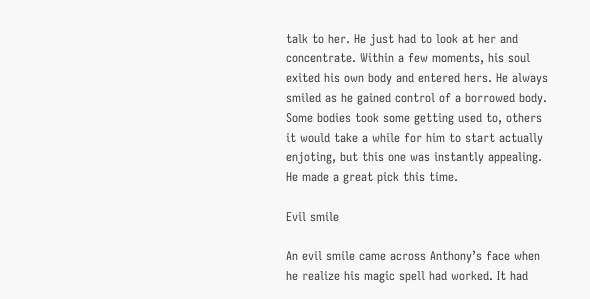talk to her. He just had to look at her and concentrate. Within a few moments, his soul exited his own body and entered hers. He always smiled as he gained control of a borrowed body. Some bodies took some getting used to, others it would take a while for him to start actually enjoting, but this one was instantly appealing. He made a great pick this time.

Evil smile

An evil smile came across Anthony’s face when he realize his magic spell had worked. It had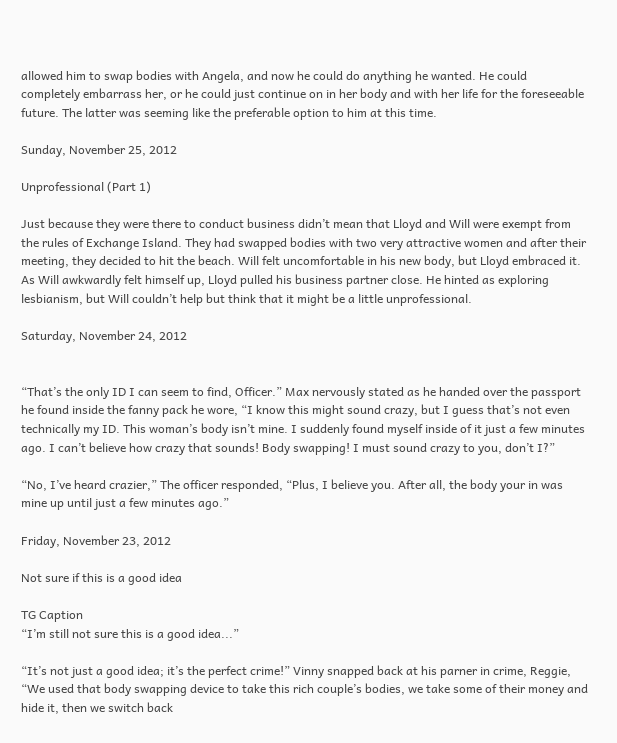allowed him to swap bodies with Angela, and now he could do anything he wanted. He could completely embarrass her, or he could just continue on in her body and with her life for the foreseeable future. The latter was seeming like the preferable option to him at this time.

Sunday, November 25, 2012

Unprofessional (Part 1)

Just because they were there to conduct business didn’t mean that Lloyd and Will were exempt from the rules of Exchange Island. They had swapped bodies with two very attractive women and after their meeting, they decided to hit the beach. Will felt uncomfortable in his new body, but Lloyd embraced it. As Will awkwardly felt himself up, Lloyd pulled his business partner close. He hinted as exploring lesbianism, but Will couldn’t help but think that it might be a little unprofessional.

Saturday, November 24, 2012


“That’s the only ID I can seem to find, Officer.” Max nervously stated as he handed over the passport he found inside the fanny pack he wore, “I know this might sound crazy, but I guess that’s not even technically my ID. This woman’s body isn’t mine. I suddenly found myself inside of it just a few minutes ago. I can’t believe how crazy that sounds! Body swapping! I must sound crazy to you, don’t I?”

“No, I’ve heard crazier,” The officer responded, “Plus, I believe you. After all, the body your in was mine up until just a few minutes ago.”

Friday, November 23, 2012

Not sure if this is a good idea

TG Caption
“I’m still not sure this is a good idea...”

“It’s not just a good idea; it’s the perfect crime!” Vinny snapped back at his parner in crime, Reggie, “We used that body swapping device to take this rich couple’s bodies, we take some of their money and hide it, then we switch back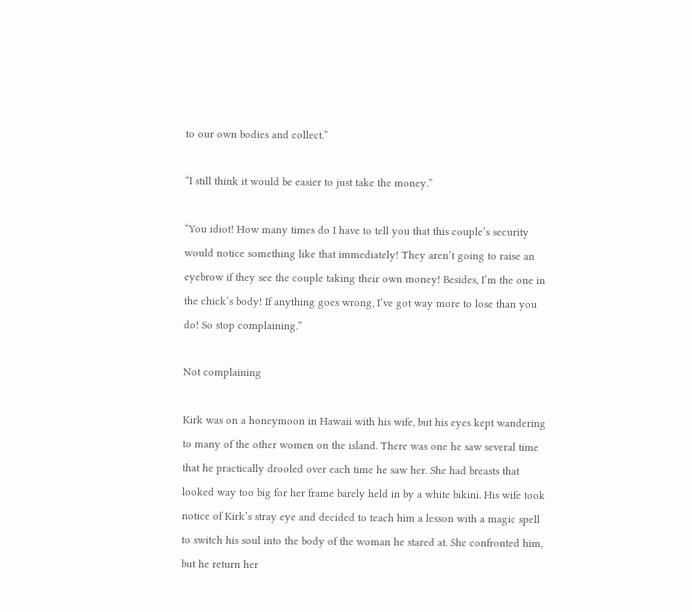to our own bodies and collect.”

“I still think it would be easier to just take the money.”

“You idiot! How many times do I have to tell you that this couple’s security would notice something like that immediately! They aren’t going to raise an eyebrow if they see the couple taking their own money! Besides, I’m the one in the chick’s body! If anything goes wrong, I’ve got way more to lose than you do! So stop complaining.”

Not complaining

Kirk was on a honeymoon in Hawaii with his wife, but his eyes kept wandering to many of the other women on the island. There was one he saw several time that he practically drooled over each time he saw her. She had breasts that looked way too big for her frame barely held in by a white bikini. His wife took notice of Kirk’s stray eye and decided to teach him a lesson with a magic spell to switch his soul into the body of the woman he stared at. She confronted him, but he return her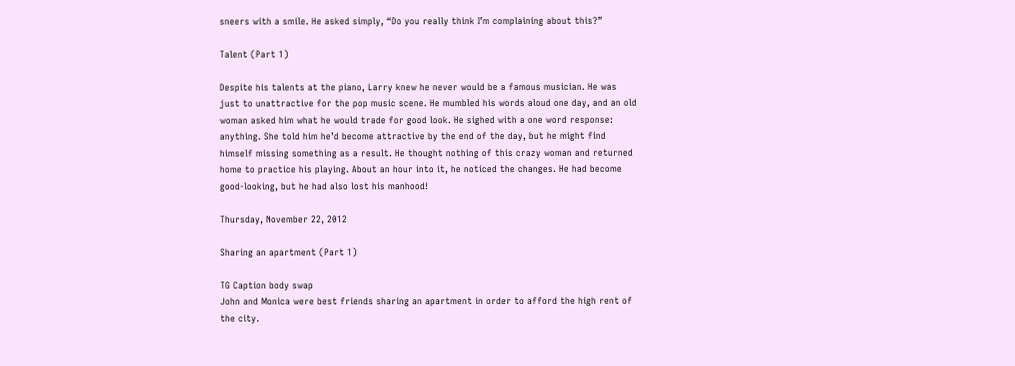sneers with a smile. He asked simply, “Do you really think I’m complaining about this?”

Talent (Part 1)

Despite his talents at the piano, Larry knew he never would be a famous musician. He was just to unattractive for the pop music scene. He mumbled his words aloud one day, and an old woman asked him what he would trade for good look. He sighed with a one word response: anything. She told him he’d become attractive by the end of the day, but he might find himself missing something as a result. He thought nothing of this crazy woman and returned home to practice his playing. About an hour into it, he noticed the changes. He had become good-looking, but he had also lost his manhood!

Thursday, November 22, 2012

Sharing an apartment (Part 1)

TG Caption body swap
John and Monica were best friends sharing an apartment in order to afford the high rent of the city.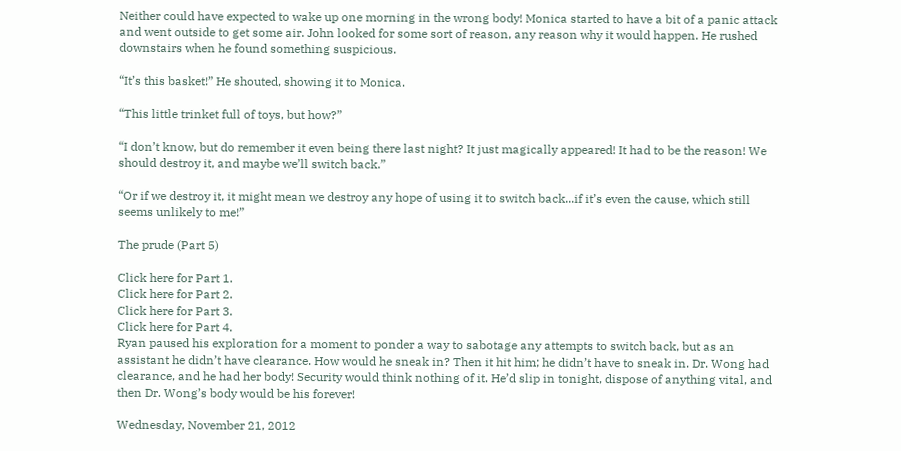Neither could have expected to wake up one morning in the wrong body! Monica started to have a bit of a panic attack and went outside to get some air. John looked for some sort of reason, any reason why it would happen. He rushed downstairs when he found something suspicious.

“It’s this basket!” He shouted, showing it to Monica.

“This little trinket full of toys, but how?”

“I don’t know, but do remember it even being there last night? It just magically appeared! It had to be the reason! We should destroy it, and maybe we’ll switch back.”

“Or if we destroy it, it might mean we destroy any hope of using it to switch back...if it’s even the cause, which still seems unlikely to me!”

The prude (Part 5)

Click here for Part 1.
Click here for Part 2.
Click here for Part 3.
Click here for Part 4.
Ryan paused his exploration for a moment to ponder a way to sabotage any attempts to switch back, but as an assistant he didn’t have clearance. How would he sneak in? Then it hit him; he didn’t have to sneak in. Dr. Wong had clearance, and he had her body! Security would think nothing of it. He’d slip in tonight, dispose of anything vital, and then Dr. Wong’s body would be his forever!

Wednesday, November 21, 2012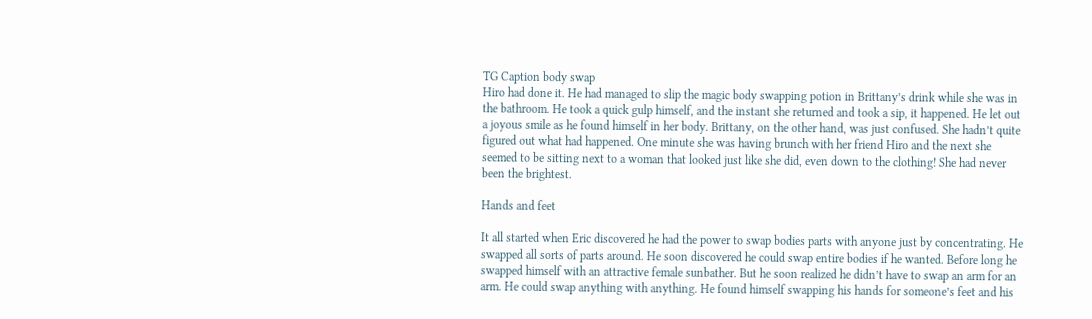TG Caption body swap
Hiro had done it. He had managed to slip the magic body swapping potion in Brittany’s drink while she was in the bathroom. He took a quick gulp himself, and the instant she returned and took a sip, it happened. He let out a joyous smile as he found himself in her body. Brittany, on the other hand, was just confused. She hadn’t quite figured out what had happened. One minute she was having brunch with her friend Hiro and the next she seemed to be sitting next to a woman that looked just like she did, even down to the clothing! She had never been the brightest.

Hands and feet

It all started when Eric discovered he had the power to swap bodies parts with anyone just by concentrating. He swapped all sorts of parts around. He soon discovered he could swap entire bodies if he wanted. Before long he swapped himself with an attractive female sunbather. But he soon realized he didn’t have to swap an arm for an arm. He could swap anything with anything. He found himself swapping his hands for someone’s feet and his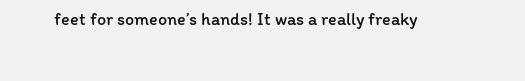feet for someone’s hands! It was a really freaky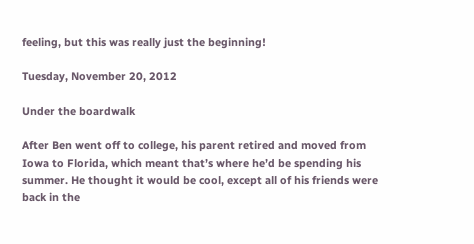feeling, but this was really just the beginning!

Tuesday, November 20, 2012

Under the boardwalk

After Ben went off to college, his parent retired and moved from Iowa to Florida, which meant that’s where he’d be spending his summer. He thought it would be cool, except all of his friends were back in the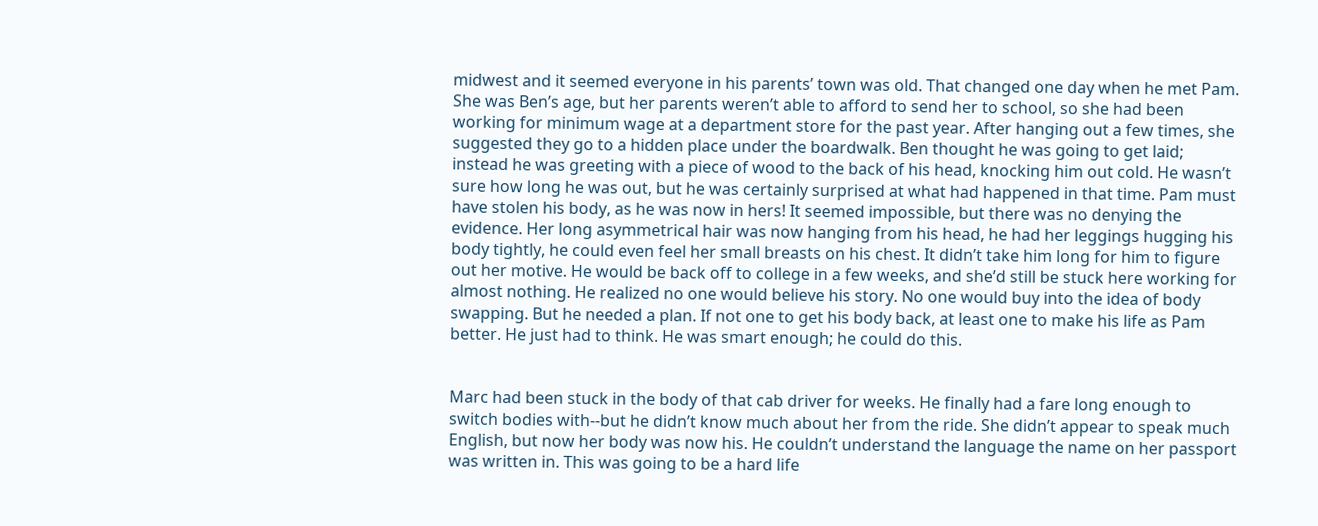midwest and it seemed everyone in his parents’ town was old. That changed one day when he met Pam. She was Ben’s age, but her parents weren’t able to afford to send her to school, so she had been working for minimum wage at a department store for the past year. After hanging out a few times, she suggested they go to a hidden place under the boardwalk. Ben thought he was going to get laid; instead he was greeting with a piece of wood to the back of his head, knocking him out cold. He wasn’t sure how long he was out, but he was certainly surprised at what had happened in that time. Pam must have stolen his body, as he was now in hers! It seemed impossible, but there was no denying the evidence. Her long asymmetrical hair was now hanging from his head, he had her leggings hugging his body tightly, he could even feel her small breasts on his chest. It didn’t take him long for him to figure out her motive. He would be back off to college in a few weeks, and she’d still be stuck here working for almost nothing. He realized no one would believe his story. No one would buy into the idea of body swapping. But he needed a plan. If not one to get his body back, at least one to make his life as Pam better. He just had to think. He was smart enough; he could do this.


Marc had been stuck in the body of that cab driver for weeks. He finally had a fare long enough to switch bodies with--but he didn’t know much about her from the ride. She didn’t appear to speak much English, but now her body was now his. He couldn’t understand the language the name on her passport was written in. This was going to be a hard life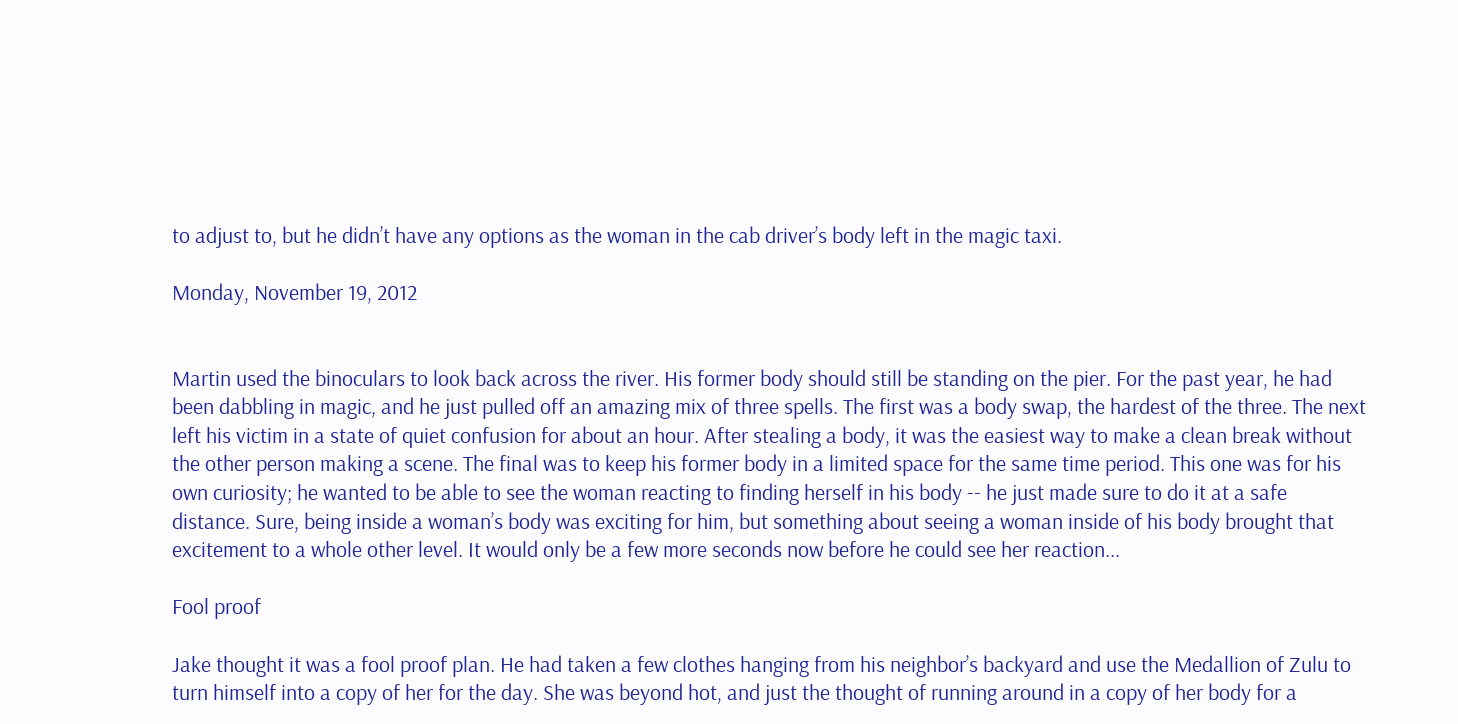to adjust to, but he didn’t have any options as the woman in the cab driver’s body left in the magic taxi.

Monday, November 19, 2012


Martin used the binoculars to look back across the river. His former body should still be standing on the pier. For the past year, he had been dabbling in magic, and he just pulled off an amazing mix of three spells. The first was a body swap, the hardest of the three. The next left his victim in a state of quiet confusion for about an hour. After stealing a body, it was the easiest way to make a clean break without the other person making a scene. The final was to keep his former body in a limited space for the same time period. This one was for his own curiosity; he wanted to be able to see the woman reacting to finding herself in his body -- he just made sure to do it at a safe distance. Sure, being inside a woman’s body was exciting for him, but something about seeing a woman inside of his body brought that excitement to a whole other level. It would only be a few more seconds now before he could see her reaction...

Fool proof

Jake thought it was a fool proof plan. He had taken a few clothes hanging from his neighbor’s backyard and use the Medallion of Zulu to turn himself into a copy of her for the day. She was beyond hot, and just the thought of running around in a copy of her body for a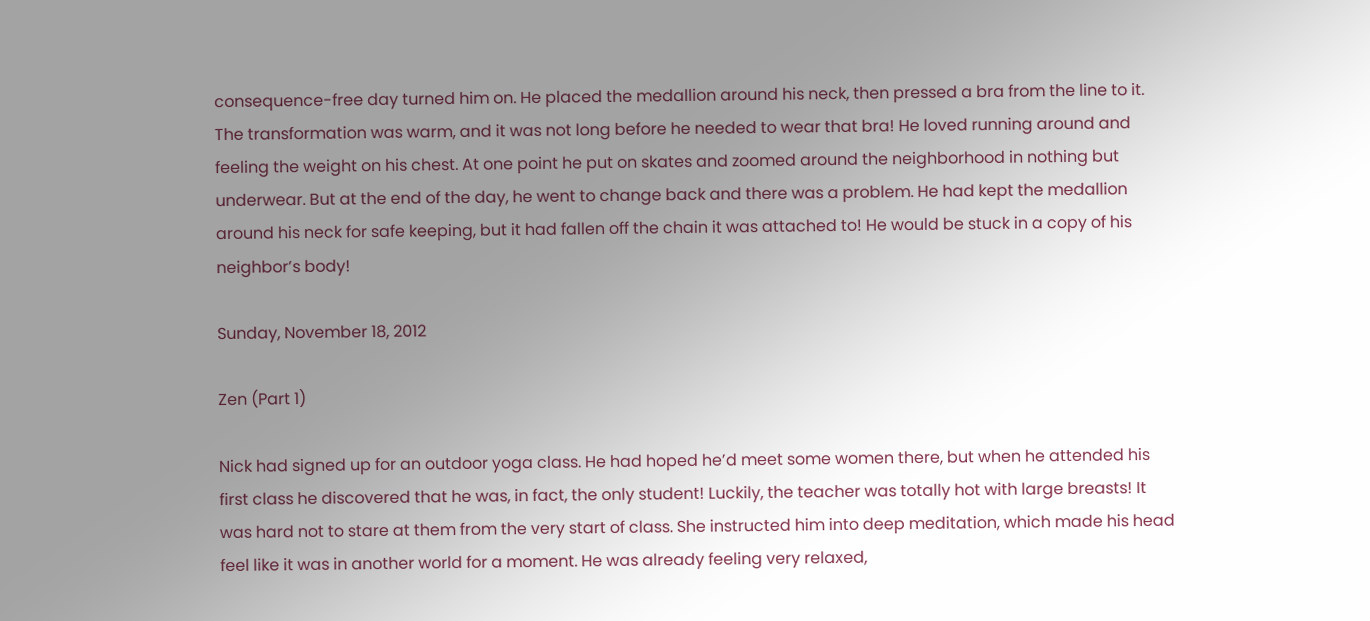consequence-free day turned him on. He placed the medallion around his neck, then pressed a bra from the line to it. The transformation was warm, and it was not long before he needed to wear that bra! He loved running around and feeling the weight on his chest. At one point he put on skates and zoomed around the neighborhood in nothing but underwear. But at the end of the day, he went to change back and there was a problem. He had kept the medallion around his neck for safe keeping, but it had fallen off the chain it was attached to! He would be stuck in a copy of his neighbor’s body!

Sunday, November 18, 2012

Zen (Part 1)

Nick had signed up for an outdoor yoga class. He had hoped he’d meet some women there, but when he attended his first class he discovered that he was, in fact, the only student! Luckily, the teacher was totally hot with large breasts! It was hard not to stare at them from the very start of class. She instructed him into deep meditation, which made his head feel like it was in another world for a moment. He was already feeling very relaxed,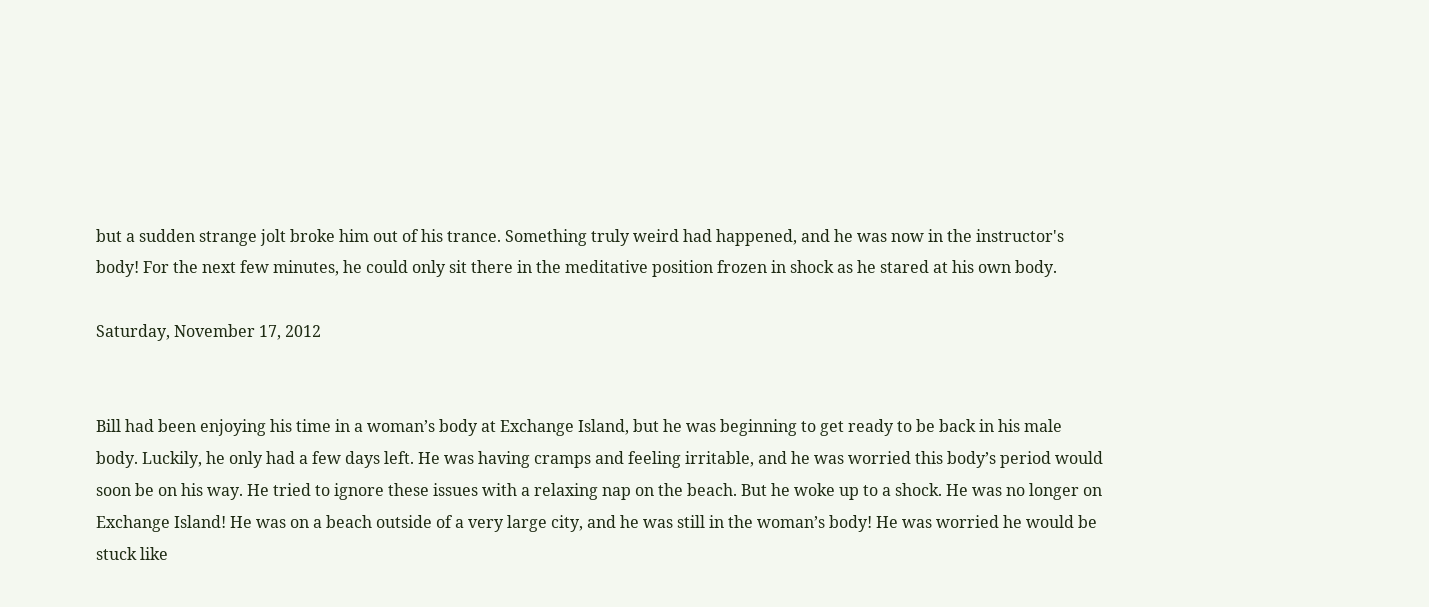but a sudden strange jolt broke him out of his trance. Something truly weird had happened, and he was now in the instructor's body! For the next few minutes, he could only sit there in the meditative position frozen in shock as he stared at his own body.

Saturday, November 17, 2012


Bill had been enjoying his time in a woman’s body at Exchange Island, but he was beginning to get ready to be back in his male body. Luckily, he only had a few days left. He was having cramps and feeling irritable, and he was worried this body’s period would soon be on his way. He tried to ignore these issues with a relaxing nap on the beach. But he woke up to a shock. He was no longer on Exchange Island! He was on a beach outside of a very large city, and he was still in the woman’s body! He was worried he would be stuck like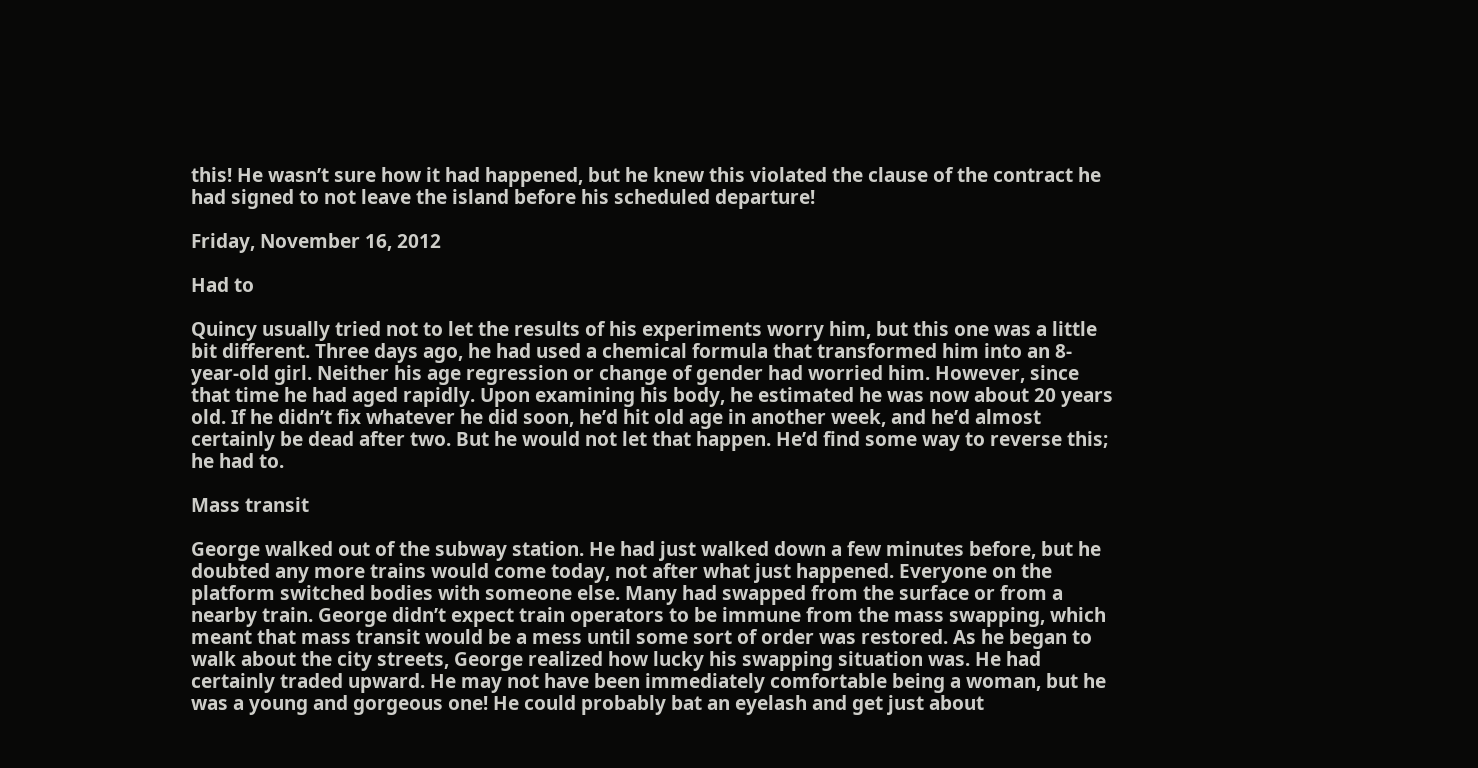this! He wasn’t sure how it had happened, but he knew this violated the clause of the contract he had signed to not leave the island before his scheduled departure!

Friday, November 16, 2012

Had to

Quincy usually tried not to let the results of his experiments worry him, but this one was a little bit different. Three days ago, he had used a chemical formula that transformed him into an 8-year-old girl. Neither his age regression or change of gender had worried him. However, since that time he had aged rapidly. Upon examining his body, he estimated he was now about 20 years old. If he didn’t fix whatever he did soon, he’d hit old age in another week, and he’d almost certainly be dead after two. But he would not let that happen. He’d find some way to reverse this; he had to.

Mass transit

George walked out of the subway station. He had just walked down a few minutes before, but he doubted any more trains would come today, not after what just happened. Everyone on the platform switched bodies with someone else. Many had swapped from the surface or from a nearby train. George didn’t expect train operators to be immune from the mass swapping, which meant that mass transit would be a mess until some sort of order was restored. As he began to walk about the city streets, George realized how lucky his swapping situation was. He had certainly traded upward. He may not have been immediately comfortable being a woman, but he was a young and gorgeous one! He could probably bat an eyelash and get just about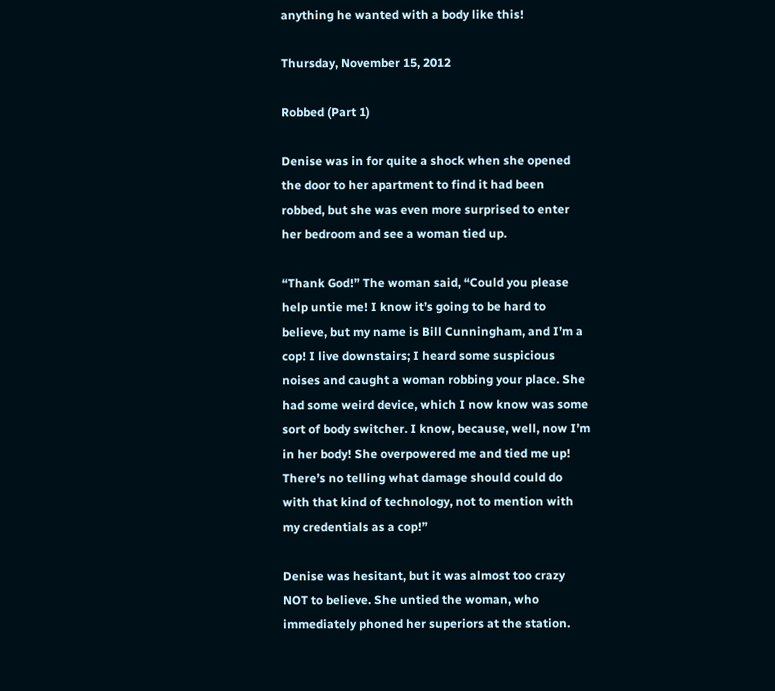anything he wanted with a body like this!

Thursday, November 15, 2012

Robbed (Part 1)

Denise was in for quite a shock when she opened the door to her apartment to find it had been robbed, but she was even more surprised to enter her bedroom and see a woman tied up.

“Thank God!” The woman said, “Could you please help untie me! I know it’s going to be hard to believe, but my name is Bill Cunningham, and I’m a cop! I live downstairs; I heard some suspicious noises and caught a woman robbing your place. She had some weird device, which I now know was some sort of body switcher. I know, because, well, now I’m in her body! She overpowered me and tied me up! There’s no telling what damage should could do with that kind of technology, not to mention with my credentials as a cop!”

Denise was hesitant, but it was almost too crazy NOT to believe. She untied the woman, who immediately phoned her superiors at the station.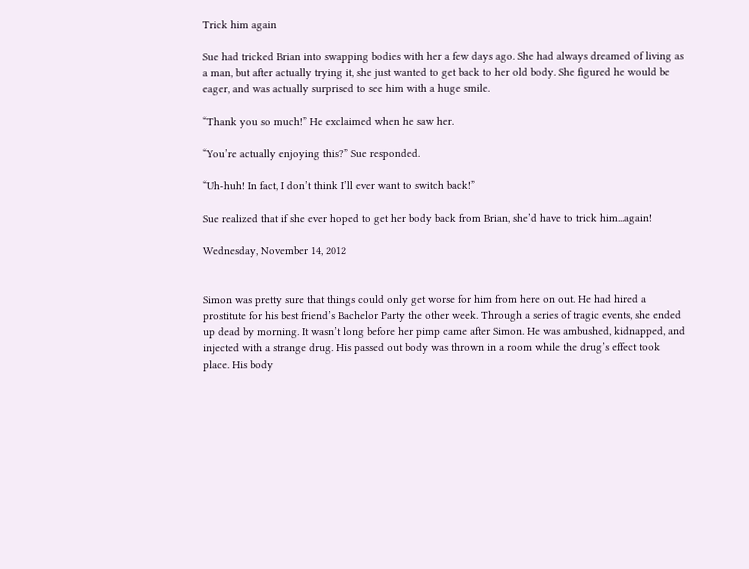Trick him again

Sue had tricked Brian into swapping bodies with her a few days ago. She had always dreamed of living as a man, but after actually trying it, she just wanted to get back to her old body. She figured he would be eager, and was actually surprised to see him with a huge smile.

“Thank you so much!” He exclaimed when he saw her.

“You’re actually enjoying this?” Sue responded.

“Uh-huh! In fact, I don’t think I’ll ever want to switch back!”

Sue realized that if she ever hoped to get her body back from Brian, she’d have to trick him...again!

Wednesday, November 14, 2012


Simon was pretty sure that things could only get worse for him from here on out. He had hired a prostitute for his best friend’s Bachelor Party the other week. Through a series of tragic events, she ended up dead by morning. It wasn’t long before her pimp came after Simon. He was ambushed, kidnapped, and injected with a strange drug. His passed out body was thrown in a room while the drug’s effect took place. His body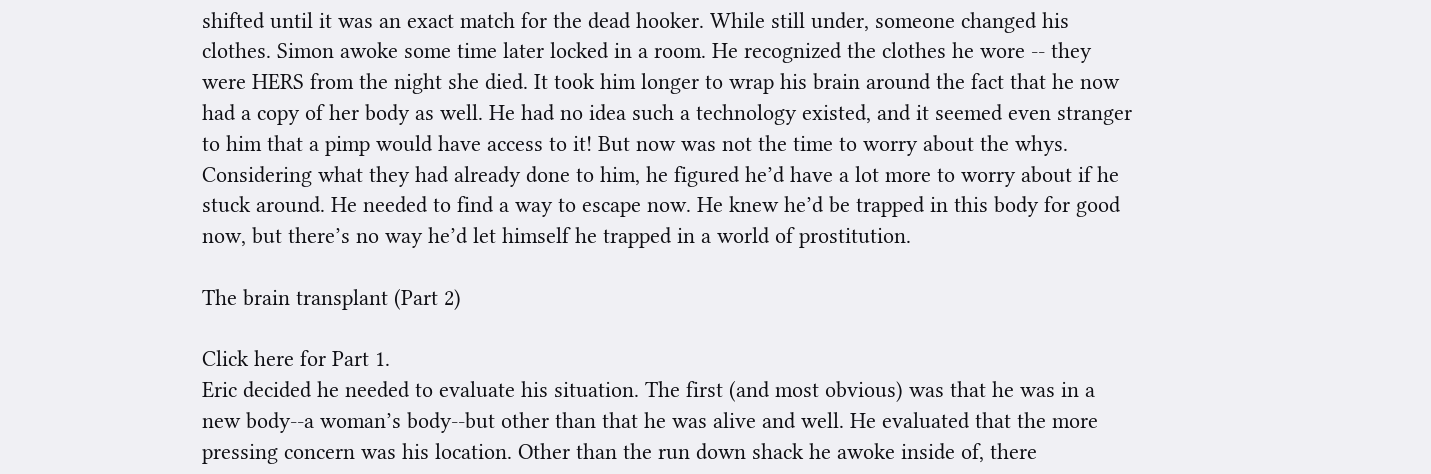shifted until it was an exact match for the dead hooker. While still under, someone changed his clothes. Simon awoke some time later locked in a room. He recognized the clothes he wore -- they were HERS from the night she died. It took him longer to wrap his brain around the fact that he now had a copy of her body as well. He had no idea such a technology existed, and it seemed even stranger to him that a pimp would have access to it! But now was not the time to worry about the whys. Considering what they had already done to him, he figured he’d have a lot more to worry about if he stuck around. He needed to find a way to escape now. He knew he’d be trapped in this body for good now, but there’s no way he’d let himself he trapped in a world of prostitution.

The brain transplant (Part 2)

Click here for Part 1.
Eric decided he needed to evaluate his situation. The first (and most obvious) was that he was in a new body--a woman’s body--but other than that he was alive and well. He evaluated that the more pressing concern was his location. Other than the run down shack he awoke inside of, there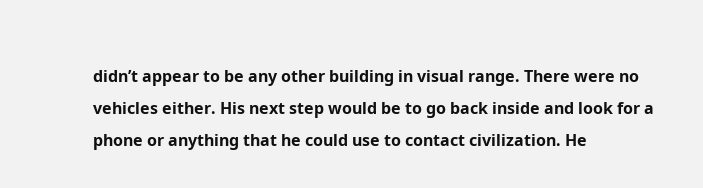didn’t appear to be any other building in visual range. There were no vehicles either. His next step would be to go back inside and look for a phone or anything that he could use to contact civilization. He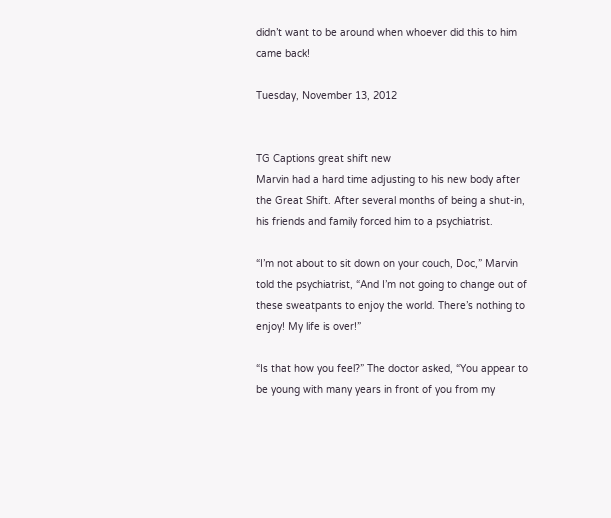didn’t want to be around when whoever did this to him came back!

Tuesday, November 13, 2012


TG Captions great shift new
Marvin had a hard time adjusting to his new body after the Great Shift. After several months of being a shut-in, his friends and family forced him to a psychiatrist.

“I’m not about to sit down on your couch, Doc,” Marvin told the psychiatrist, “And I’m not going to change out of these sweatpants to enjoy the world. There’s nothing to enjoy! My life is over!”

“Is that how you feel?” The doctor asked, “You appear to be young with many years in front of you from my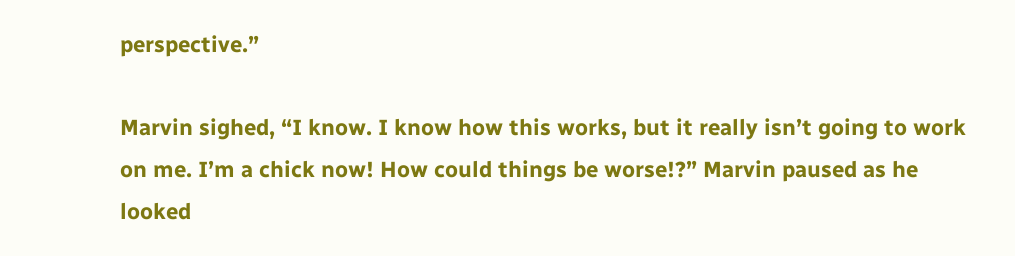perspective.”

Marvin sighed, “I know. I know how this works, but it really isn’t going to work on me. I’m a chick now! How could things be worse!?” Marvin paused as he looked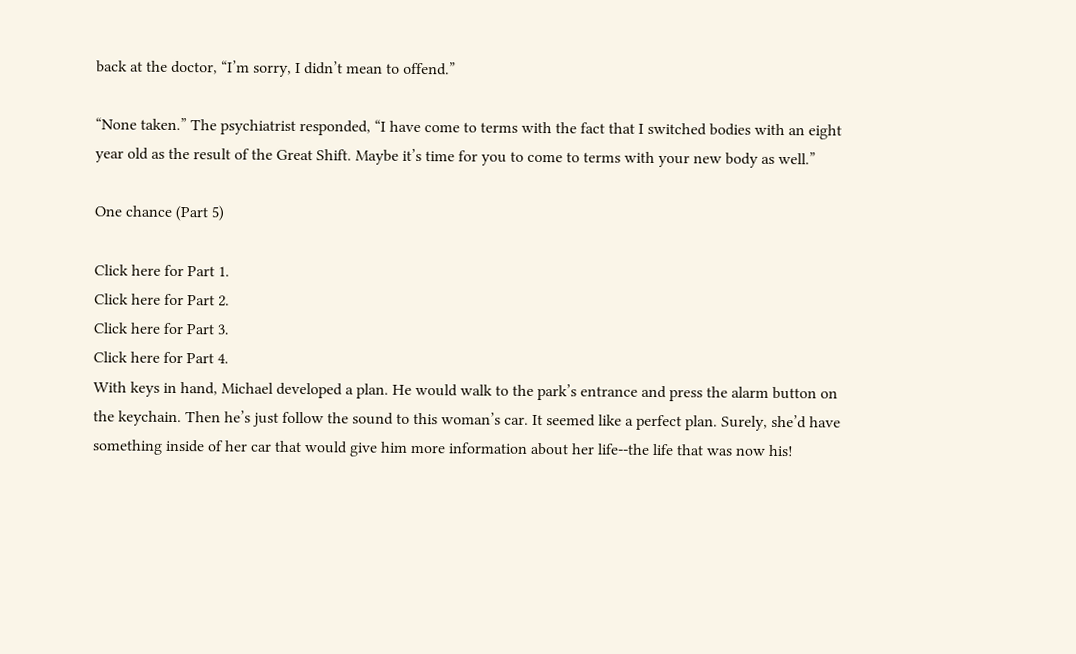back at the doctor, “I’m sorry, I didn’t mean to offend.”

“None taken.” The psychiatrist responded, “I have come to terms with the fact that I switched bodies with an eight year old as the result of the Great Shift. Maybe it’s time for you to come to terms with your new body as well.”

One chance (Part 5)

Click here for Part 1.
Click here for Part 2.
Click here for Part 3.
Click here for Part 4.
With keys in hand, Michael developed a plan. He would walk to the park’s entrance and press the alarm button on the keychain. Then he’s just follow the sound to this woman’s car. It seemed like a perfect plan. Surely, she’d have something inside of her car that would give him more information about her life--the life that was now his!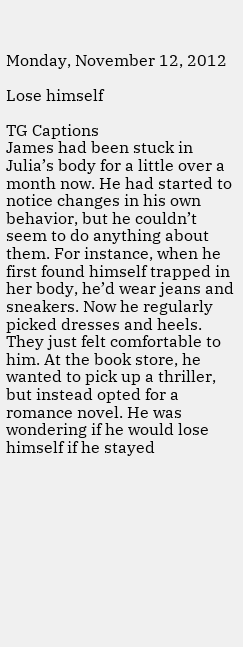Monday, November 12, 2012

Lose himself

TG Captions
James had been stuck in Julia’s body for a little over a month now. He had started to notice changes in his own behavior, but he couldn’t seem to do anything about them. For instance, when he first found himself trapped in her body, he’d wear jeans and sneakers. Now he regularly picked dresses and heels. They just felt comfortable to him. At the book store, he wanted to pick up a thriller, but instead opted for a romance novel. He was wondering if he would lose himself if he stayed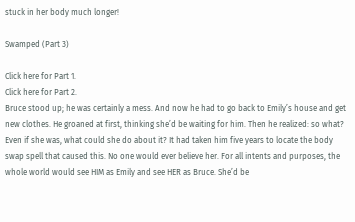stuck in her body much longer!

Swamped (Part 3)

Click here for Part 1.
Click here for Part 2.
Bruce stood up; he was certainly a mess. And now he had to go back to Emily’s house and get new clothes. He groaned at first, thinking she’d be waiting for him. Then he realized: so what? Even if she was, what could she do about it? It had taken him five years to locate the body swap spell that caused this. No one would ever believe her. For all intents and purposes, the whole world would see HIM as Emily and see HER as Bruce. She’d be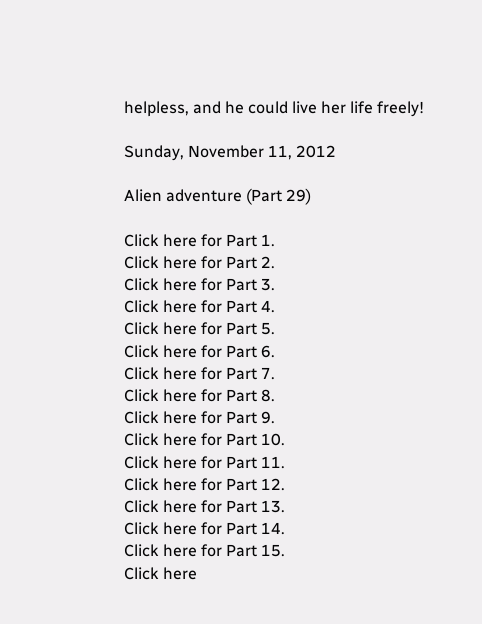helpless, and he could live her life freely!

Sunday, November 11, 2012

Alien adventure (Part 29)

Click here for Part 1.
Click here for Part 2.
Click here for Part 3.
Click here for Part 4.
Click here for Part 5.
Click here for Part 6.
Click here for Part 7.
Click here for Part 8.
Click here for Part 9.
Click here for Part 10.
Click here for Part 11.
Click here for Part 12.
Click here for Part 13.
Click here for Part 14.
Click here for Part 15.
Click here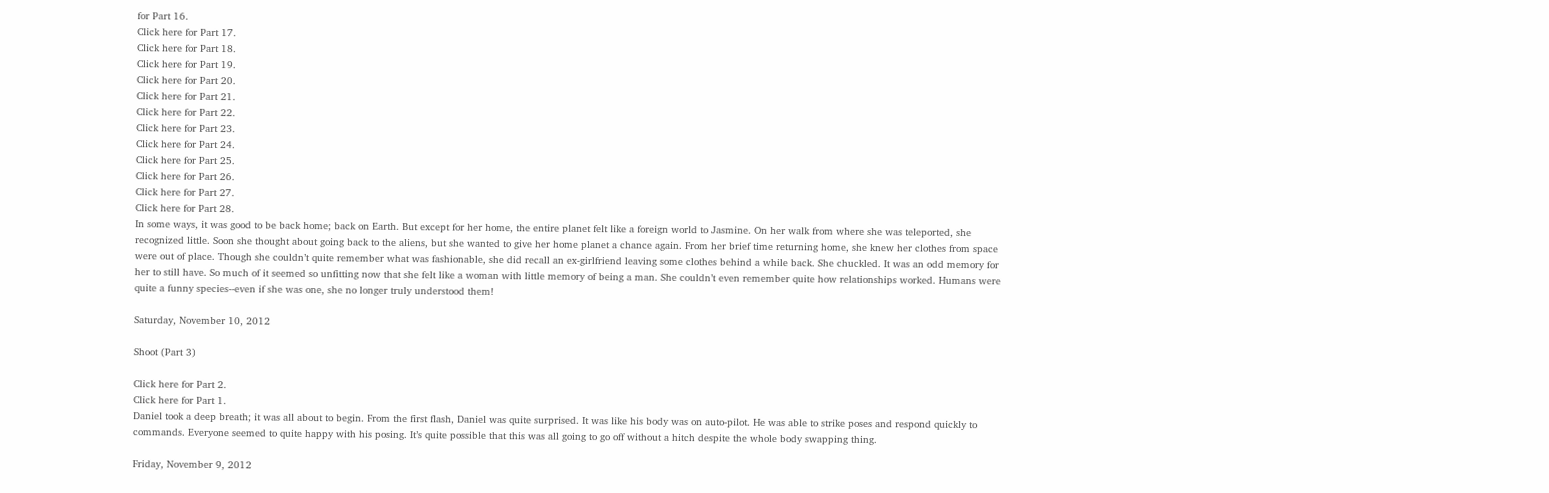for Part 16.
Click here for Part 17.
Click here for Part 18.
Click here for Part 19.
Click here for Part 20.
Click here for Part 21.
Click here for Part 22.
Click here for Part 23.
Click here for Part 24.
Click here for Part 25.
Click here for Part 26.
Click here for Part 27.
Click here for Part 28.
In some ways, it was good to be back home; back on Earth. But except for her home, the entire planet felt like a foreign world to Jasmine. On her walk from where she was teleported, she recognized little. Soon she thought about going back to the aliens, but she wanted to give her home planet a chance again. From her brief time returning home, she knew her clothes from space were out of place. Though she couldn’t quite remember what was fashionable, she did recall an ex-girlfriend leaving some clothes behind a while back. She chuckled. It was an odd memory for her to still have. So much of it seemed so unfitting now that she felt like a woman with little memory of being a man. She couldn’t even remember quite how relationships worked. Humans were quite a funny species--even if she was one, she no longer truly understood them!

Saturday, November 10, 2012

Shoot (Part 3)

Click here for Part 2.
Click here for Part 1.
Daniel took a deep breath; it was all about to begin. From the first flash, Daniel was quite surprised. It was like his body was on auto-pilot. He was able to strike poses and respond quickly to commands. Everyone seemed to quite happy with his posing. It’s quite possible that this was all going to go off without a hitch despite the whole body swapping thing.

Friday, November 9, 2012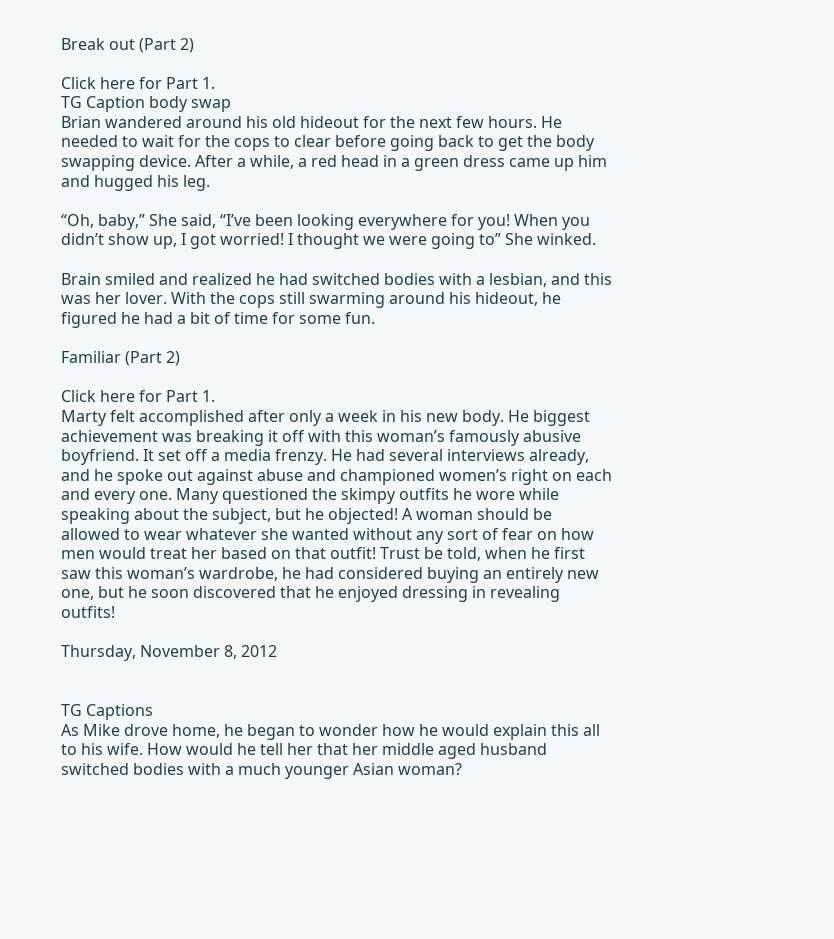Break out (Part 2)

Click here for Part 1.
TG Caption body swap
Brian wandered around his old hideout for the next few hours. He needed to wait for the cops to clear before going back to get the body swapping device. After a while, a red head in a green dress came up him and hugged his leg.

“Oh, baby,” She said, “I’ve been looking everywhere for you! When you didn’t show up, I got worried! I thought we were going to” She winked.

Brain smiled and realized he had switched bodies with a lesbian, and this was her lover. With the cops still swarming around his hideout, he figured he had a bit of time for some fun.

Familiar (Part 2)

Click here for Part 1.
Marty felt accomplished after only a week in his new body. He biggest achievement was breaking it off with this woman’s famously abusive boyfriend. It set off a media frenzy. He had several interviews already, and he spoke out against abuse and championed women’s right on each and every one. Many questioned the skimpy outfits he wore while speaking about the subject, but he objected! A woman should be allowed to wear whatever she wanted without any sort of fear on how men would treat her based on that outfit! Trust be told, when he first saw this woman’s wardrobe, he had considered buying an entirely new one, but he soon discovered that he enjoyed dressing in revealing outfits!

Thursday, November 8, 2012


TG Captions
As Mike drove home, he began to wonder how he would explain this all to his wife. How would he tell her that her middle aged husband switched bodies with a much younger Asian woman?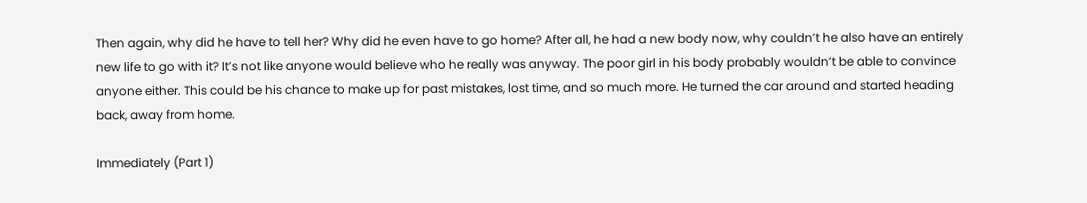Then again, why did he have to tell her? Why did he even have to go home? After all, he had a new body now, why couldn’t he also have an entirely new life to go with it? It’s not like anyone would believe who he really was anyway. The poor girl in his body probably wouldn’t be able to convince anyone either. This could be his chance to make up for past mistakes, lost time, and so much more. He turned the car around and started heading back, away from home.

Immediately (Part 1)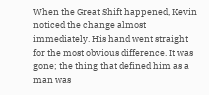When the Great Shift happened, Kevin noticed the change almost immediately. His hand went straight for the most obvious difference. It was gone; the thing that defined him as a man was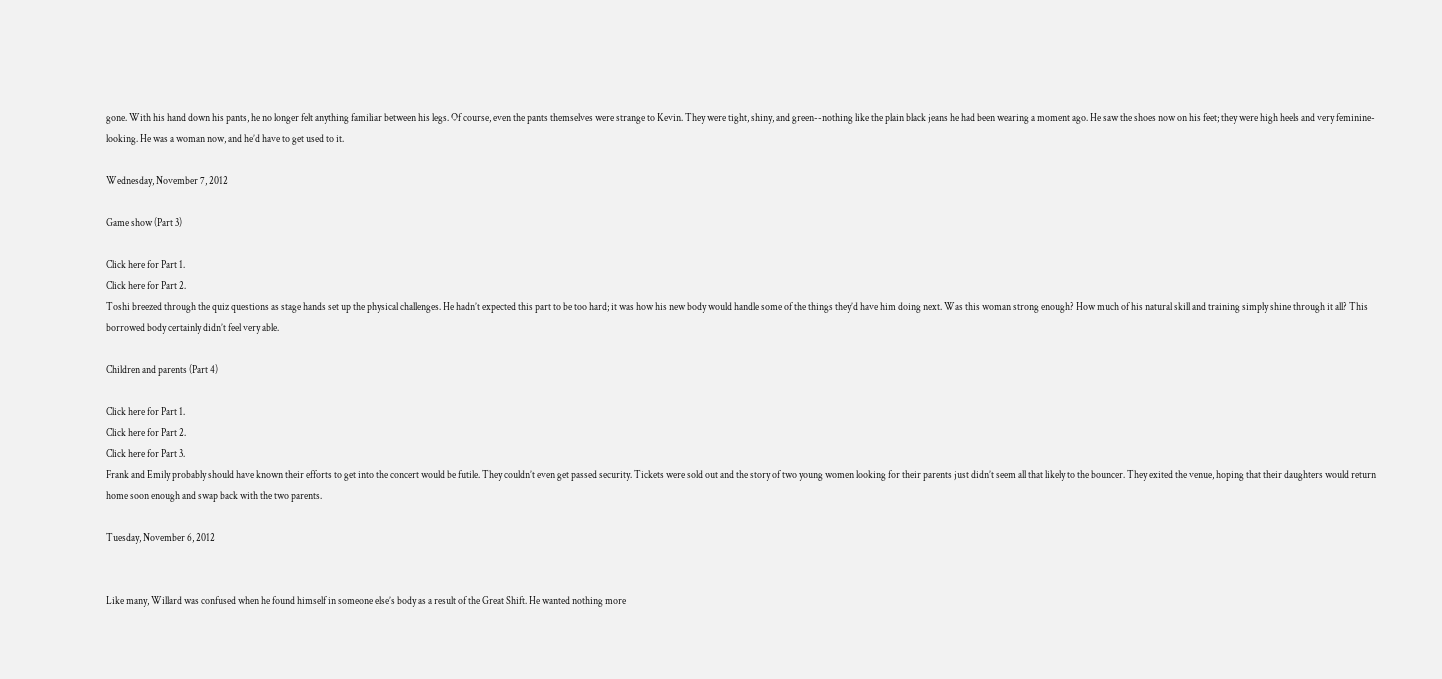gone. With his hand down his pants, he no longer felt anything familiar between his legs. Of course, even the pants themselves were strange to Kevin. They were tight, shiny, and green--nothing like the plain black jeans he had been wearing a moment ago. He saw the shoes now on his feet; they were high heels and very feminine-looking. He was a woman now, and he’d have to get used to it.

Wednesday, November 7, 2012

Game show (Part 3)

Click here for Part 1.
Click here for Part 2.
Toshi breezed through the quiz questions as stage hands set up the physical challenges. He hadn’t expected this part to be too hard; it was how his new body would handle some of the things they’d have him doing next. Was this woman strong enough? How much of his natural skill and training simply shine through it all? This borrowed body certainly didn’t feel very able.

Children and parents (Part 4)

Click here for Part 1.
Click here for Part 2.
Click here for Part 3.
Frank and Emily probably should have known their efforts to get into the concert would be futile. They couldn’t even get passed security. Tickets were sold out and the story of two young women looking for their parents just didn’t seem all that likely to the bouncer. They exited the venue, hoping that their daughters would return home soon enough and swap back with the two parents.

Tuesday, November 6, 2012


Like many, Willard was confused when he found himself in someone else’s body as a result of the Great Shift. He wanted nothing more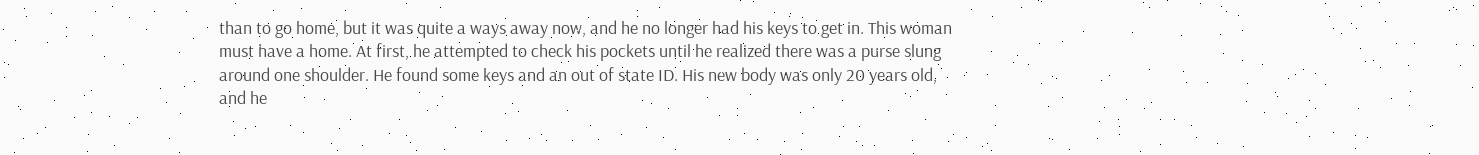than to go home, but it was quite a ways away now, and he no longer had his keys to get in. This woman must have a home. At first, he attempted to check his pockets until he realized there was a purse slung around one shoulder. He found some keys and an out of state ID. His new body was only 20 years old, and he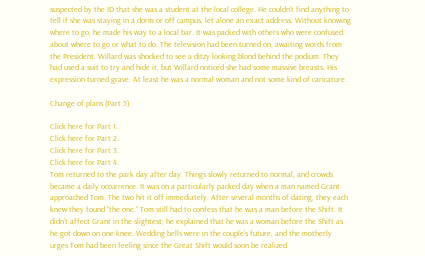suspected by the ID that she was a student at the local college. He couldn’t find anything to tell if she was staying in a dorm or off campus, let alone an exact address. Without knowing where to go, he made his way to a local bar. It was packed with others who were confused about where to go or what to do. The television had been turned on, awaiting words from the President. Willard was shocked to see a ditzy looking blond behind the podium. They had used a suit to try and hide it, but Willard noticed she had some massive breasts. His expression turned grave. At least he was a normal woman and not some kind of caricature.

Change of plans (Part 5)

Click here for Part 1.
Click here for Part 2.
Click here for Part 3.
Click here for Part 4.
Tom returned to the park day after day. Things slowly returned to normal, and crowds became a daily occurrence. It was on a particularly packed day when a man named Grant approached Tom. The two hit it off immediately. After several months of dating, they each knew they found “the one.” Tom still had to confess that he was a man before the Shift. It didn’t affect Grant in the slightest; he explained that he was a woman before the Shift as he got down on one knee. Wedding bells were in the couple’s future, and the motherly urges Tom had been feeling since the Great Shift would soon be realized.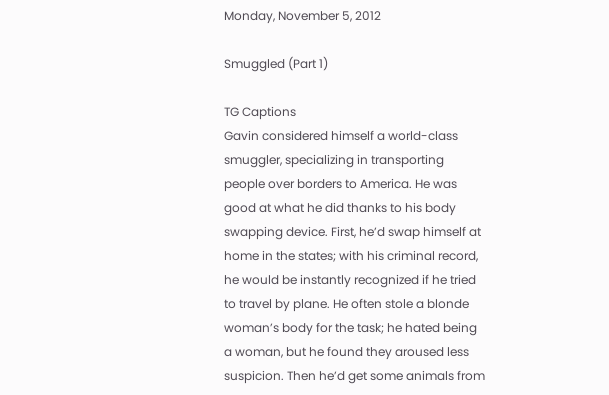Monday, November 5, 2012

Smuggled (Part 1)

TG Captions
Gavin considered himself a world-class smuggler, specializing in transporting people over borders to America. He was good at what he did thanks to his body swapping device. First, he’d swap himself at home in the states; with his criminal record, he would be instantly recognized if he tried to travel by plane. He often stole a blonde woman’s body for the task; he hated being a woman, but he found they aroused less suspicion. Then he’d get some animals from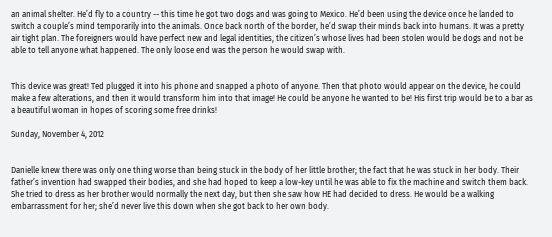an animal shelter. He’d fly to a country -- this time he got two dogs and was going to Mexico. He’d been using the device once he landed to switch a couple’s mind temporarily into the animals. Once back north of the border, he’d swap their minds back into humans. It was a pretty air tight plan. The foreigners would have perfect new and legal identities, the citizen’s whose lives had been stolen would be dogs and not be able to tell anyone what happened. The only loose end was the person he would swap with.


This device was great! Ted plugged it into his phone and snapped a photo of anyone. Then that photo would appear on the device, he could make a few alterations, and then it would transform him into that image! He could be anyone he wanted to be! His first trip would be to a bar as a beautiful woman in hopes of scoring some free drinks!

Sunday, November 4, 2012


Danielle knew there was only one thing worse than being stuck in the body of her little brother; the fact that he was stuck in her body. Their father’s invention had swapped their bodies, and she had hoped to keep a low-key until he was able to fix the machine and switch them back. She tried to dress as her brother would normally the next day, but then she saw how HE had decided to dress. He would be a walking embarrassment for her; she’d never live this down when she got back to her own body.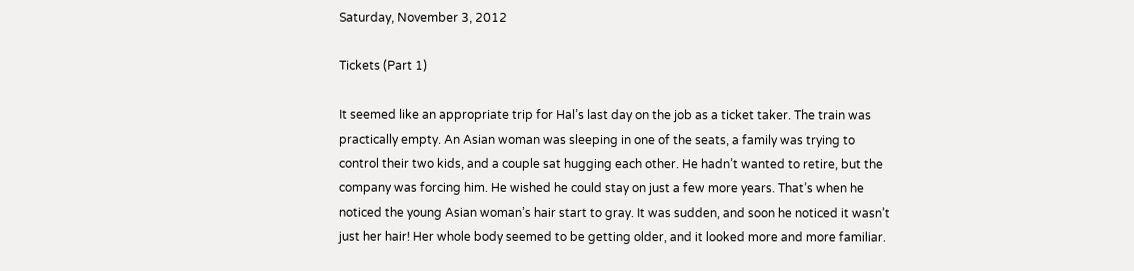Saturday, November 3, 2012

Tickets (Part 1)

It seemed like an appropriate trip for Hal’s last day on the job as a ticket taker. The train was practically empty. An Asian woman was sleeping in one of the seats, a family was trying to control their two kids, and a couple sat hugging each other. He hadn’t wanted to retire, but the company was forcing him. He wished he could stay on just a few more years. That’s when he noticed the young Asian woman’s hair start to gray. It was sudden, and soon he noticed it wasn’t just her hair! Her whole body seemed to be getting older, and it looked more and more familiar.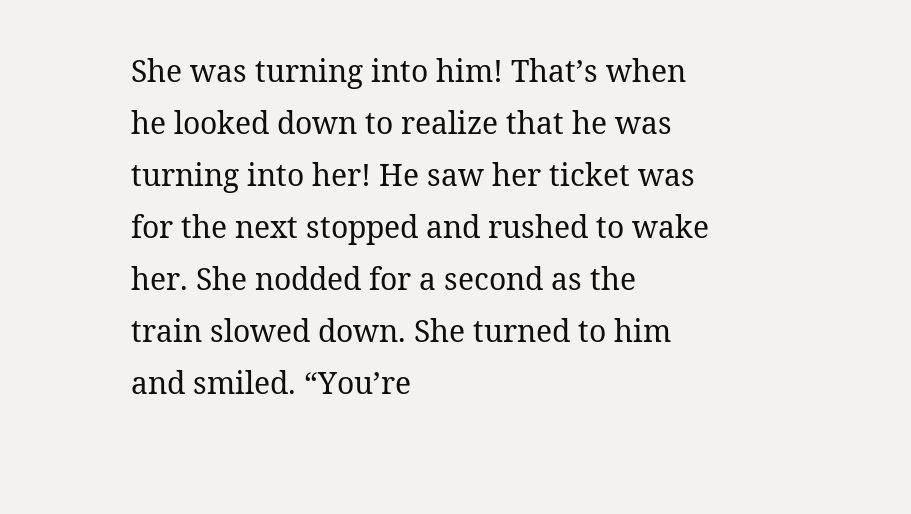She was turning into him! That’s when he looked down to realize that he was turning into her! He saw her ticket was for the next stopped and rushed to wake her. She nodded for a second as the train slowed down. She turned to him and smiled. “You’re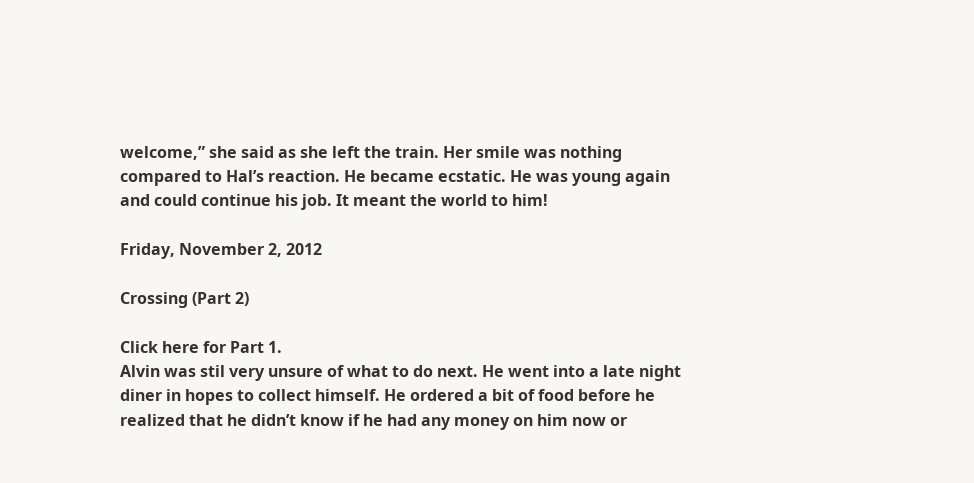welcome,” she said as she left the train. Her smile was nothing compared to Hal’s reaction. He became ecstatic. He was young again and could continue his job. It meant the world to him!

Friday, November 2, 2012

Crossing (Part 2)

Click here for Part 1.
Alvin was stil very unsure of what to do next. He went into a late night diner in hopes to collect himself. He ordered a bit of food before he realized that he didn’t know if he had any money on him now or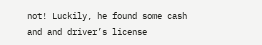not! Luckily, he found some cash and and driver’s license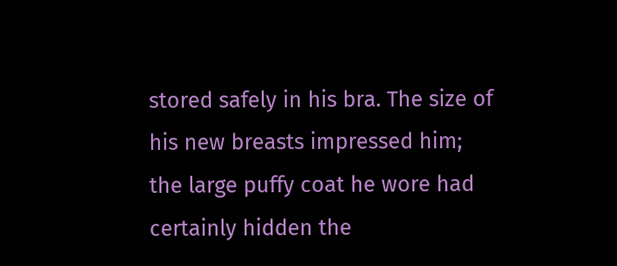stored safely in his bra. The size of his new breasts impressed him; the large puffy coat he wore had certainly hidden the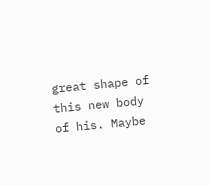great shape of this new body of his. Maybe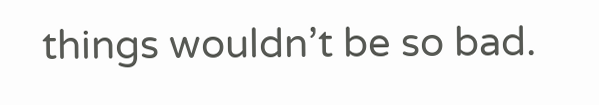things wouldn’t be so bad.